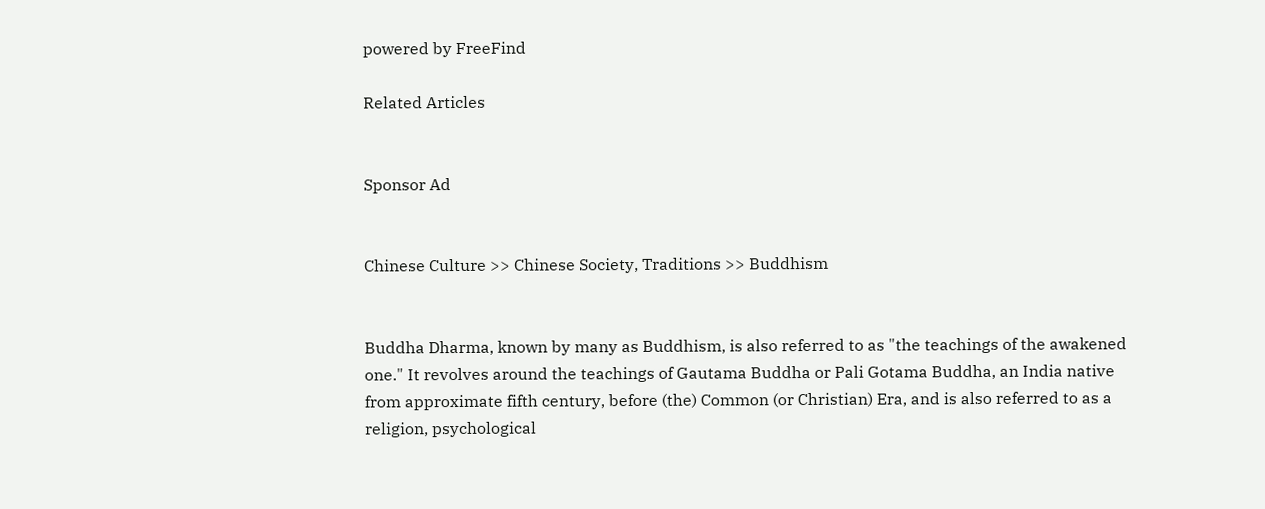powered by FreeFind

Related Articles


Sponsor Ad


Chinese Culture >> Chinese Society, Traditions >> Buddhism


Buddha Dharma, known by many as Buddhism, is also referred to as "the teachings of the awakened one." It revolves around the teachings of Gautama Buddha or Pali Gotama Buddha, an India native from approximate fifth century, before (the) Common (or Christian) Era, and is also referred to as a religion, psychological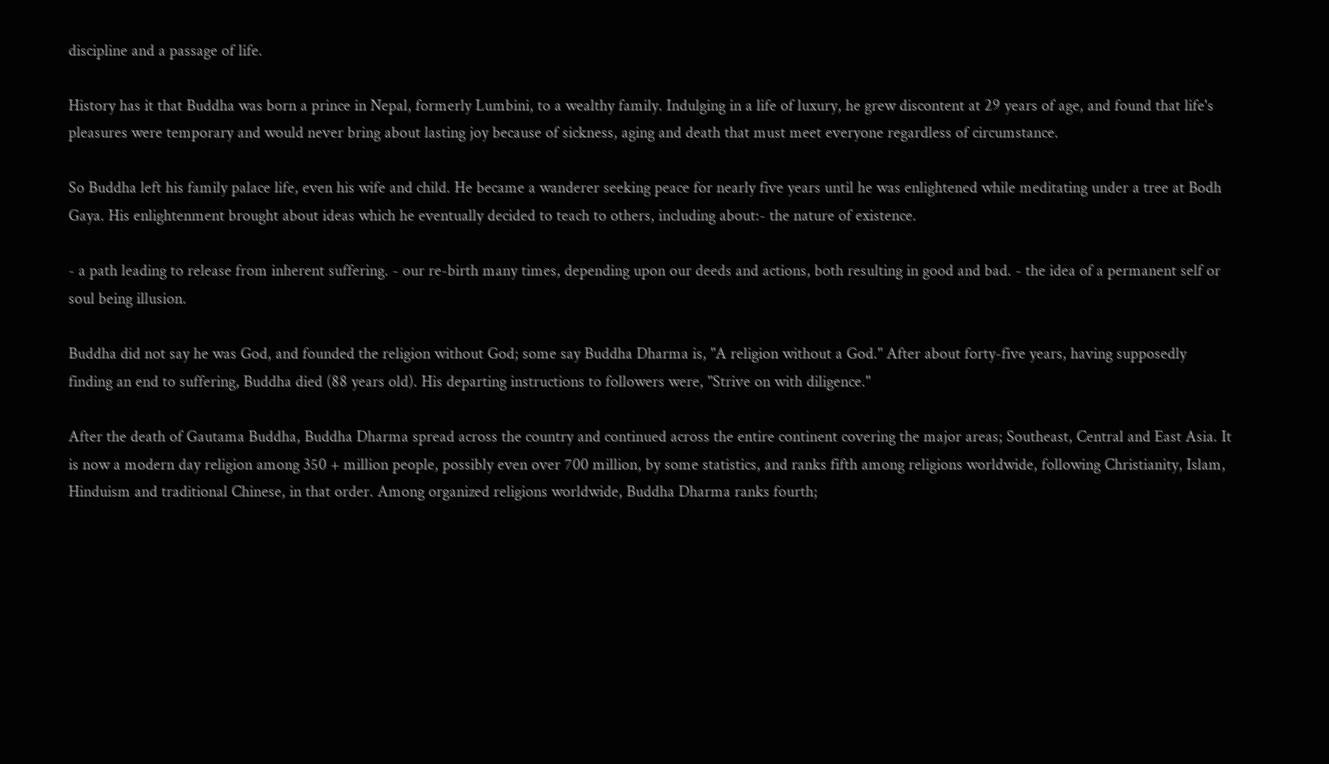discipline and a passage of life.

History has it that Buddha was born a prince in Nepal, formerly Lumbini, to a wealthy family. Indulging in a life of luxury, he grew discontent at 29 years of age, and found that life's pleasures were temporary and would never bring about lasting joy because of sickness, aging and death that must meet everyone regardless of circumstance.

So Buddha left his family palace life, even his wife and child. He became a wanderer seeking peace for nearly five years until he was enlightened while meditating under a tree at Bodh Gaya. His enlightenment brought about ideas which he eventually decided to teach to others, including about:- the nature of existence.

- a path leading to release from inherent suffering. - our re-birth many times, depending upon our deeds and actions, both resulting in good and bad. - the idea of a permanent self or soul being illusion.

Buddha did not say he was God, and founded the religion without God; some say Buddha Dharma is, "A religion without a God." After about forty-five years, having supposedly finding an end to suffering, Buddha died (88 years old). His departing instructions to followers were, "Strive on with diligence."

After the death of Gautama Buddha, Buddha Dharma spread across the country and continued across the entire continent covering the major areas; Southeast, Central and East Asia. It is now a modern day religion among 350 + million people, possibly even over 700 million, by some statistics, and ranks fifth among religions worldwide, following Christianity, Islam, Hinduism and traditional Chinese, in that order. Among organized religions worldwide, Buddha Dharma ranks fourth;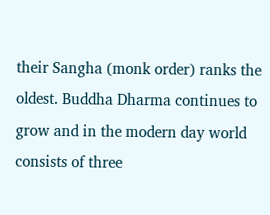their Sangha (monk order) ranks the oldest. Buddha Dharma continues to grow and in the modern day world consists of three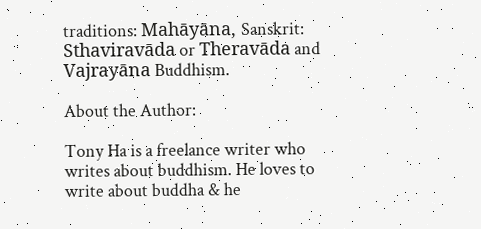traditions: Mahāyāna, Sanskrit: Sthaviravāda or Theravāda and Vajrayāna Buddhism.

About the Author:

Tony Ha is a freelance writer who writes about buddhism. He loves to write about buddha & he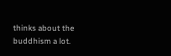thinks about the buddhism a lot.